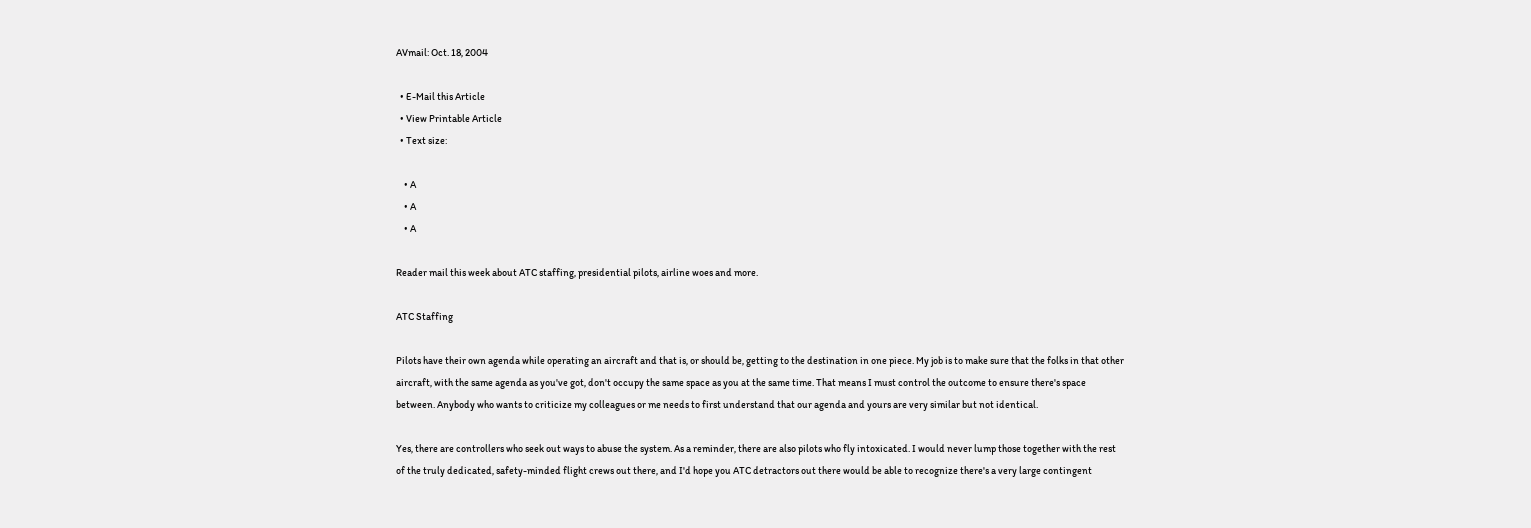AVmail: Oct. 18, 2004

  • E-Mail this Article
  • View Printable Article
  • Text size:

    • A
    • A
    • A

Reader mail this week about ATC staffing, presidential pilots, airline woes and more.

ATC Staffing

Pilots have their own agenda while operating an aircraft and that is, or should be, getting to the destination in one piece. My job is to make sure that the folks in that other aircraft, with the same agenda as you've got, don't occupy the same space as you at the same time. That means I must control the outcome to ensure there's space between. Anybody who wants to criticize my colleagues or me needs to first understand that our agenda and yours are very similar but not identical.

Yes, there are controllers who seek out ways to abuse the system. As a reminder, there are also pilots who fly intoxicated. I would never lump those together with the rest of the truly dedicated, safety-minded flight crews out there, and I'd hope you ATC detractors out there would be able to recognize there's a very large contingent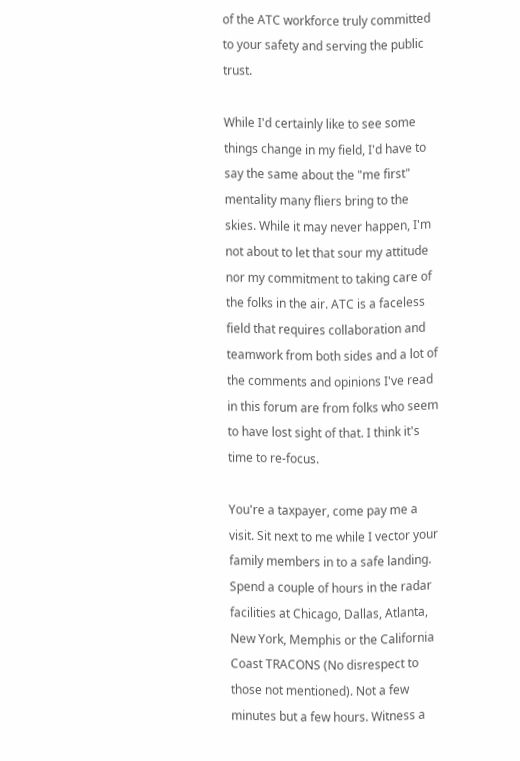of the ATC workforce truly committed to your safety and serving the public trust.

While I'd certainly like to see some things change in my field, I'd have to say the same about the "me first" mentality many fliers bring to the skies. While it may never happen, I'm not about to let that sour my attitude nor my commitment to taking care of the folks in the air. ATC is a faceless field that requires collaboration and teamwork from both sides and a lot of the comments and opinions I've read in this forum are from folks who seem to have lost sight of that. I think it's time to re-focus.

You're a taxpayer, come pay me a visit. Sit next to me while I vector your family members in to a safe landing. Spend a couple of hours in the radar facilities at Chicago, Dallas, Atlanta, New York, Memphis or the California Coast TRACONS (No disrespect to those not mentioned). Not a few minutes but a few hours. Witness a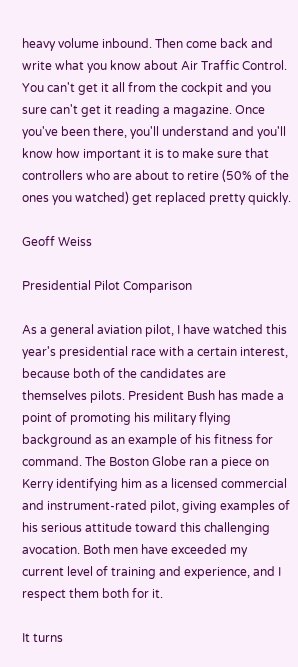heavy volume inbound. Then come back and write what you know about Air Traffic Control. You can't get it all from the cockpit and you sure can't get it reading a magazine. Once you've been there, you'll understand and you'll know how important it is to make sure that controllers who are about to retire (50% of the ones you watched) get replaced pretty quickly.

Geoff Weiss

Presidential Pilot Comparison

As a general aviation pilot, I have watched this year's presidential race with a certain interest, because both of the candidates are themselves pilots. President Bush has made a point of promoting his military flying background as an example of his fitness for command. The Boston Globe ran a piece on Kerry identifying him as a licensed commercial and instrument-rated pilot, giving examples of his serious attitude toward this challenging avocation. Both men have exceeded my current level of training and experience, and I respect them both for it.

It turns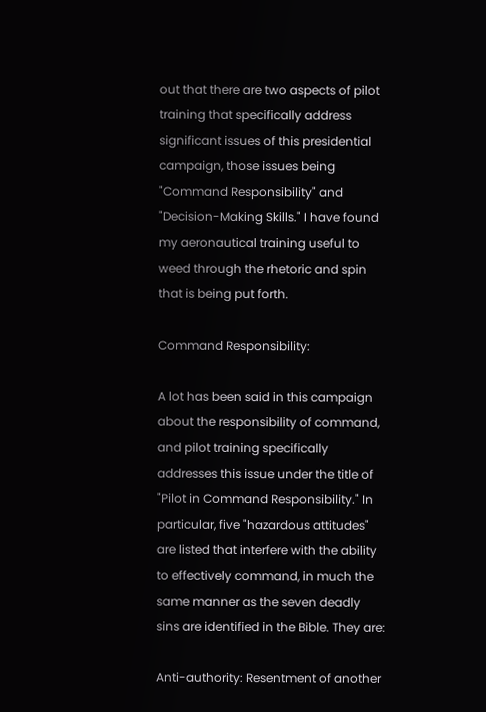out that there are two aspects of pilot training that specifically address significant issues of this presidential campaign, those issues being "Command Responsibility" and "Decision-Making Skills." I have found my aeronautical training useful to weed through the rhetoric and spin that is being put forth.

Command Responsibility:

A lot has been said in this campaign about the responsibility of command, and pilot training specifically addresses this issue under the title of "Pilot in Command Responsibility." In particular, five "hazardous attitudes" are listed that interfere with the ability to effectively command, in much the same manner as the seven deadly sins are identified in the Bible. They are:

Anti-authority: Resentment of another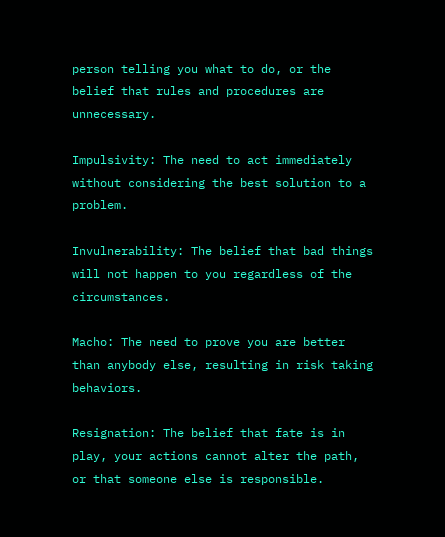person telling you what to do, or the belief that rules and procedures are unnecessary.

Impulsivity: The need to act immediately without considering the best solution to a problem.

Invulnerability: The belief that bad things will not happen to you regardless of the circumstances.

Macho: The need to prove you are better than anybody else, resulting in risk taking behaviors.

Resignation: The belief that fate is in play, your actions cannot alter the path, or that someone else is responsible.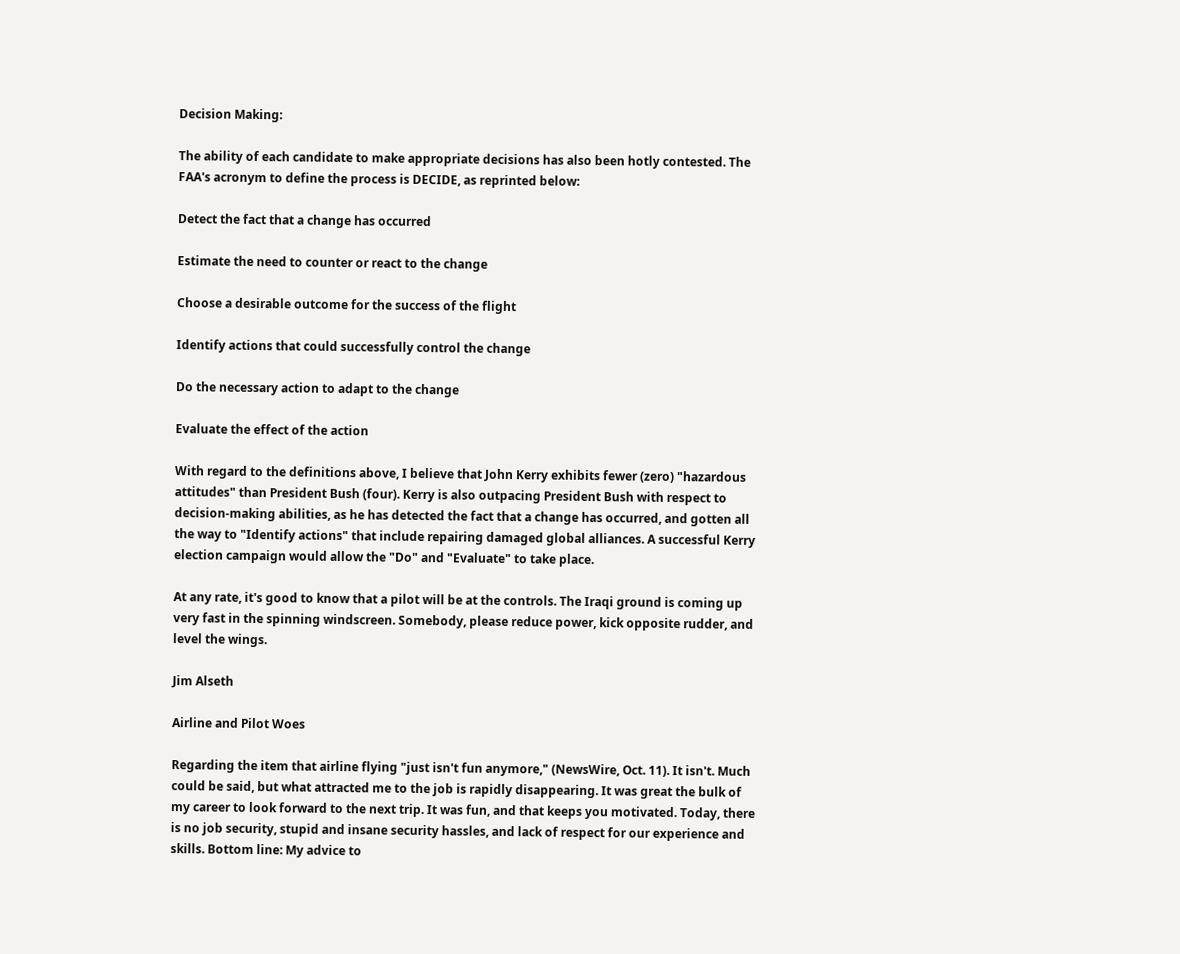Decision Making:

The ability of each candidate to make appropriate decisions has also been hotly contested. The FAA's acronym to define the process is DECIDE, as reprinted below:

Detect the fact that a change has occurred

Estimate the need to counter or react to the change

Choose a desirable outcome for the success of the flight

Identify actions that could successfully control the change

Do the necessary action to adapt to the change

Evaluate the effect of the action

With regard to the definitions above, I believe that John Kerry exhibits fewer (zero) "hazardous attitudes" than President Bush (four). Kerry is also outpacing President Bush with respect to decision-making abilities, as he has detected the fact that a change has occurred, and gotten all the way to "Identify actions" that include repairing damaged global alliances. A successful Kerry election campaign would allow the "Do" and "Evaluate" to take place.

At any rate, it's good to know that a pilot will be at the controls. The Iraqi ground is coming up very fast in the spinning windscreen. Somebody, please reduce power, kick opposite rudder, and level the wings.

Jim Alseth

Airline and Pilot Woes

Regarding the item that airline flying "just isn't fun anymore," (NewsWire, Oct. 11). It isn't. Much could be said, but what attracted me to the job is rapidly disappearing. It was great the bulk of my career to look forward to the next trip. It was fun, and that keeps you motivated. Today, there is no job security, stupid and insane security hassles, and lack of respect for our experience and skills. Bottom line: My advice to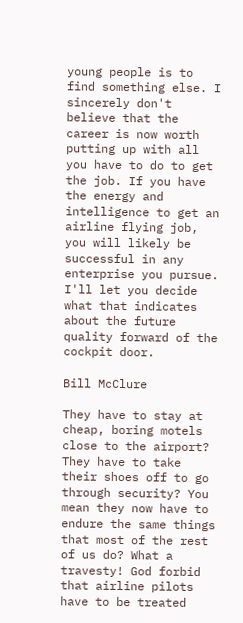young people is to find something else. I sincerely don't believe that the career is now worth putting up with all you have to do to get the job. If you have the energy and intelligence to get an airline flying job, you will likely be successful in any enterprise you pursue. I'll let you decide what that indicates about the future quality forward of the cockpit door.

Bill McClure

They have to stay at cheap, boring motels close to the airport? They have to take their shoes off to go through security? You mean they now have to endure the same things that most of the rest of us do? What a travesty! God forbid that airline pilots have to be treated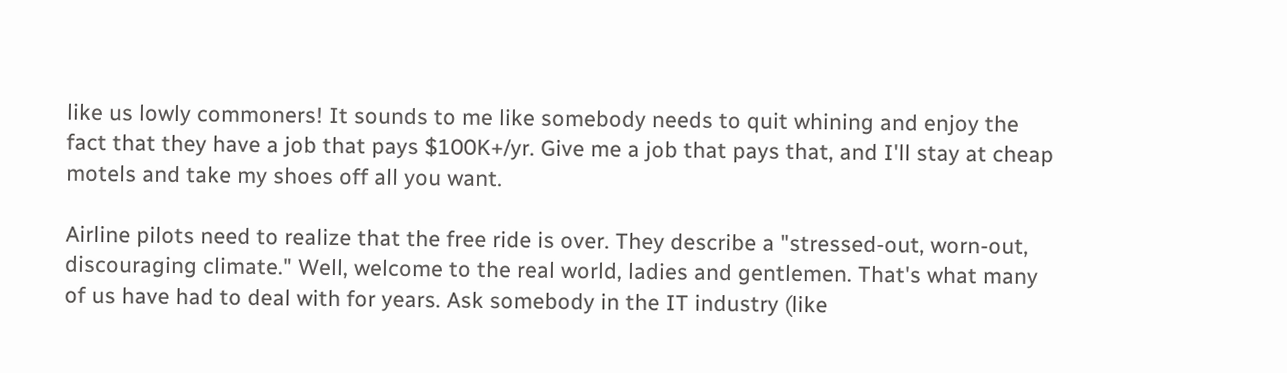like us lowly commoners! It sounds to me like somebody needs to quit whining and enjoy the fact that they have a job that pays $100K+/yr. Give me a job that pays that, and I'll stay at cheap motels and take my shoes off all you want.

Airline pilots need to realize that the free ride is over. They describe a "stressed-out, worn-out, discouraging climate." Well, welcome to the real world, ladies and gentlemen. That's what many of us have had to deal with for years. Ask somebody in the IT industry (like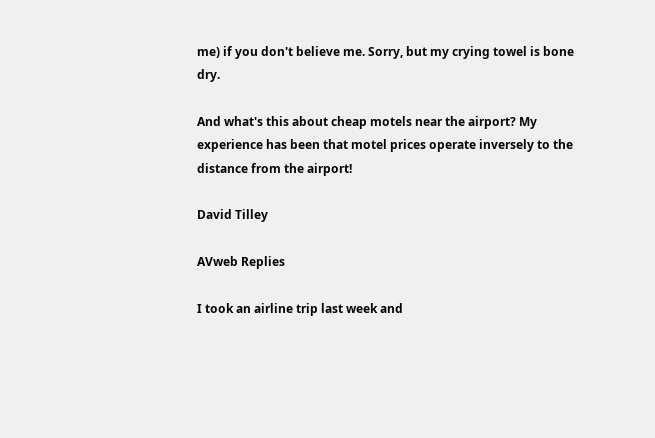me) if you don't believe me. Sorry, but my crying towel is bone dry.

And what's this about cheap motels near the airport? My experience has been that motel prices operate inversely to the distance from the airport!

David Tilley

AVweb Replies

I took an airline trip last week and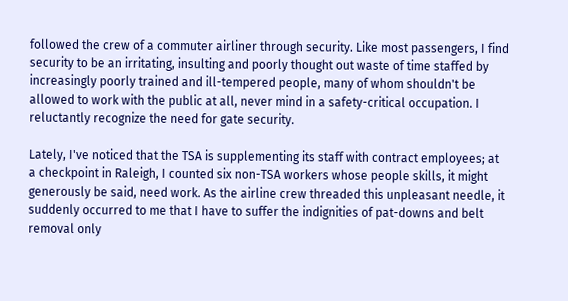followed the crew of a commuter airliner through security. Like most passengers, I find security to be an irritating, insulting and poorly thought out waste of time staffed by increasingly poorly trained and ill-tempered people, many of whom shouldn't be allowed to work with the public at all, never mind in a safety-critical occupation. I reluctantly recognize the need for gate security.

Lately, I've noticed that the TSA is supplementing its staff with contract employees; at a checkpoint in Raleigh, I counted six non-TSA workers whose people skills, it might generously be said, need work. As the airline crew threaded this unpleasant needle, it suddenly occurred to me that I have to suffer the indignities of pat-downs and belt removal only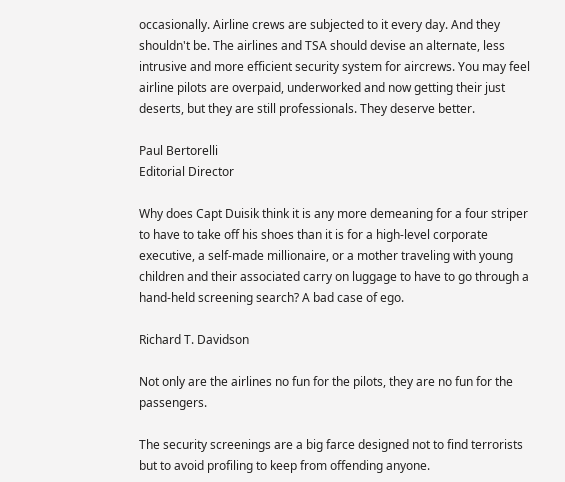occasionally. Airline crews are subjected to it every day. And they shouldn't be. The airlines and TSA should devise an alternate, less intrusive and more efficient security system for aircrews. You may feel airline pilots are overpaid, underworked and now getting their just deserts, but they are still professionals. They deserve better.

Paul Bertorelli
Editorial Director

Why does Capt Duisik think it is any more demeaning for a four striper to have to take off his shoes than it is for a high-level corporate executive, a self-made millionaire, or a mother traveling with young children and their associated carry on luggage to have to go through a hand-held screening search? A bad case of ego.

Richard T. Davidson

Not only are the airlines no fun for the pilots, they are no fun for the passengers.

The security screenings are a big farce designed not to find terrorists but to avoid profiling to keep from offending anyone.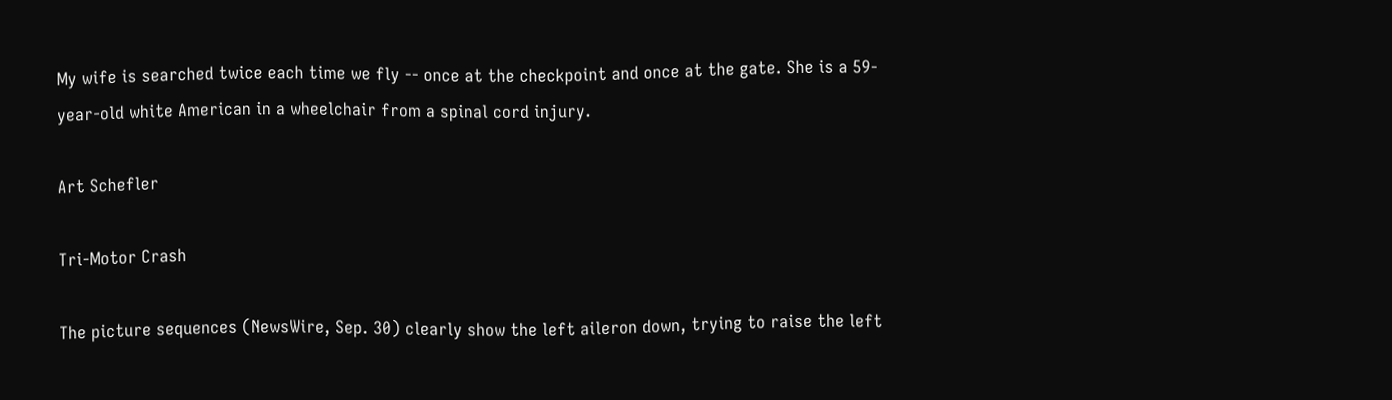My wife is searched twice each time we fly -- once at the checkpoint and once at the gate. She is a 59-year-old white American in a wheelchair from a spinal cord injury.

Art Schefler

Tri-Motor Crash

The picture sequences (NewsWire, Sep. 30) clearly show the left aileron down, trying to raise the left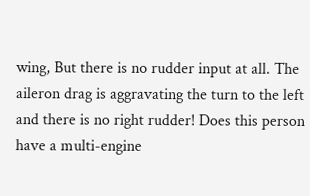wing, But there is no rudder input at all. The aileron drag is aggravating the turn to the left and there is no right rudder! Does this person have a multi-engine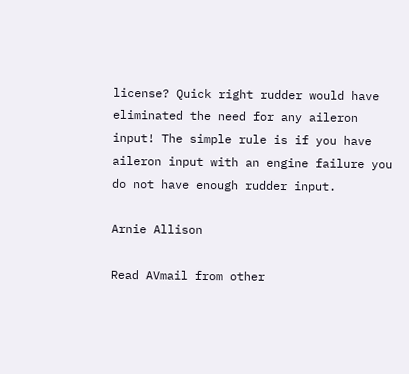license? Quick right rudder would have eliminated the need for any aileron input! The simple rule is if you have aileron input with an engine failure you do not have enough rudder input.

Arnie Allison

Read AVmail from other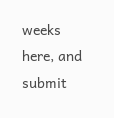weeks here, and submit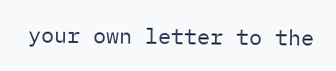your own letter to the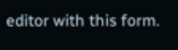editor with this form.